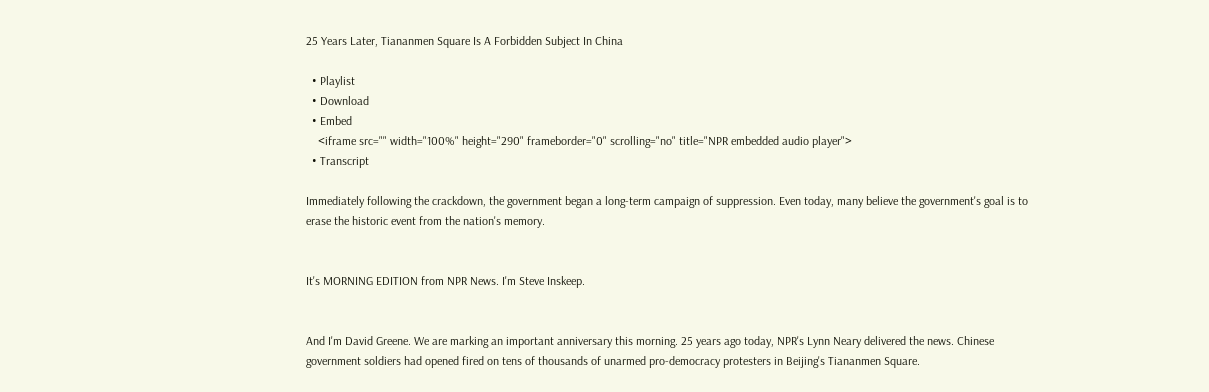25 Years Later, Tiananmen Square Is A Forbidden Subject In China

  • Playlist
  • Download
  • Embed
    <iframe src="" width="100%" height="290" frameborder="0" scrolling="no" title="NPR embedded audio player">
  • Transcript

Immediately following the crackdown, the government began a long-term campaign of suppression. Even today, many believe the government's goal is to erase the historic event from the nation's memory.


It's MORNING EDITION from NPR News. I'm Steve Inskeep.


And I'm David Greene. We are marking an important anniversary this morning. 25 years ago today, NPR's Lynn Neary delivered the news. Chinese government soldiers had opened fired on tens of thousands of unarmed pro-democracy protesters in Beijing's Tiananmen Square.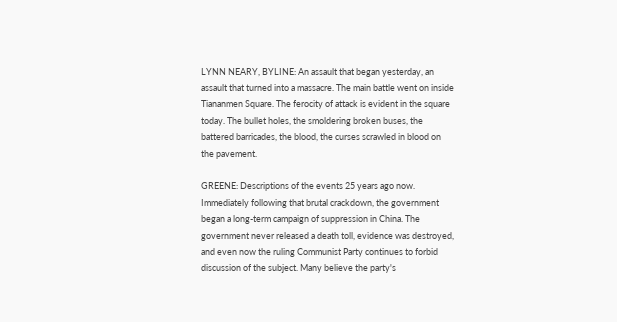LYNN NEARY, BYLINE: An assault that began yesterday, an assault that turned into a massacre. The main battle went on inside Tiananmen Square. The ferocity of attack is evident in the square today. The bullet holes, the smoldering broken buses, the battered barricades, the blood, the curses scrawled in blood on the pavement.

GREENE: Descriptions of the events 25 years ago now. Immediately following that brutal crackdown, the government began a long-term campaign of suppression in China. The government never released a death toll, evidence was destroyed, and even now the ruling Communist Party continues to forbid discussion of the subject. Many believe the party's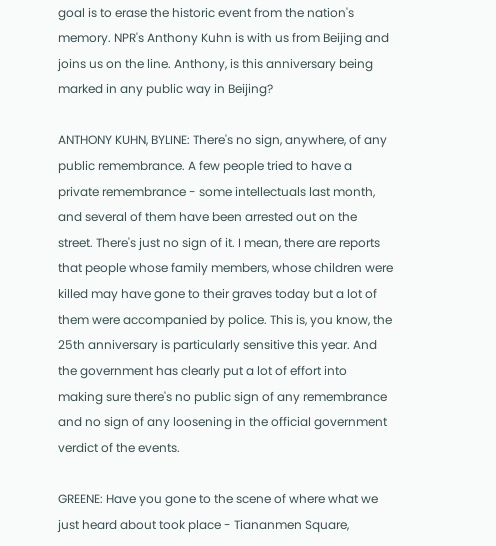goal is to erase the historic event from the nation's memory. NPR's Anthony Kuhn is with us from Beijing and joins us on the line. Anthony, is this anniversary being marked in any public way in Beijing?

ANTHONY KUHN, BYLINE: There's no sign, anywhere, of any public remembrance. A few people tried to have a private remembrance - some intellectuals last month, and several of them have been arrested out on the street. There's just no sign of it. I mean, there are reports that people whose family members, whose children were killed may have gone to their graves today but a lot of them were accompanied by police. This is, you know, the 25th anniversary is particularly sensitive this year. And the government has clearly put a lot of effort into making sure there's no public sign of any remembrance and no sign of any loosening in the official government verdict of the events.

GREENE: Have you gone to the scene of where what we just heard about took place - Tiananmen Square,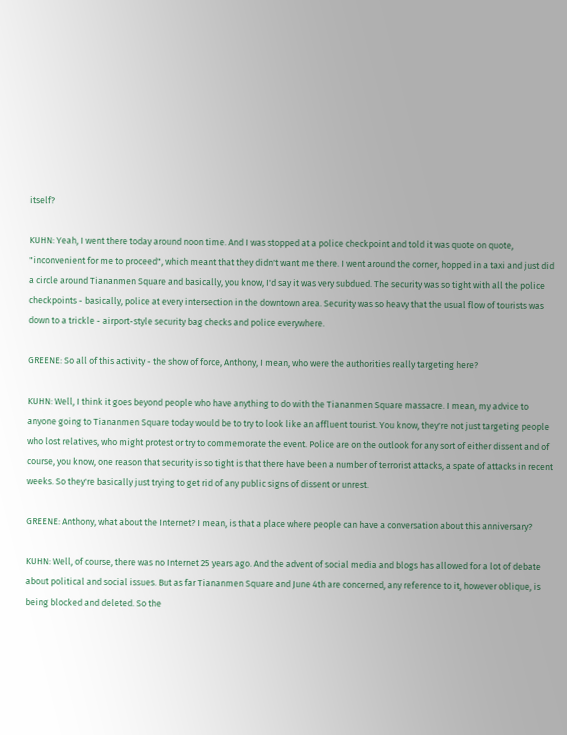itself?

KUHN: Yeah, I went there today around noon time. And I was stopped at a police checkpoint and told it was quote on quote, "inconvenient for me to proceed", which meant that they didn't want me there. I went around the corner, hopped in a taxi and just did a circle around Tiananmen Square and basically, you know, I'd say it was very subdued. The security was so tight with all the police checkpoints - basically, police at every intersection in the downtown area. Security was so heavy that the usual flow of tourists was down to a trickle - airport-style security bag checks and police everywhere.

GREENE: So all of this activity - the show of force, Anthony, I mean, who were the authorities really targeting here?

KUHN: Well, I think it goes beyond people who have anything to do with the Tiananmen Square massacre. I mean, my advice to anyone going to Tiananmen Square today would be to try to look like an affluent tourist. You know, they're not just targeting people who lost relatives, who might protest or try to commemorate the event. Police are on the outlook for any sort of either dissent and of course, you know, one reason that security is so tight is that there have been a number of terrorist attacks, a spate of attacks in recent weeks. So they're basically just trying to get rid of any public signs of dissent or unrest.

GREENE: Anthony, what about the Internet? I mean, is that a place where people can have a conversation about this anniversary?

KUHN: Well, of course, there was no Internet 25 years ago. And the advent of social media and blogs has allowed for a lot of debate about political and social issues. But as far Tiananmen Square and June 4th are concerned, any reference to it, however oblique, is being blocked and deleted. So the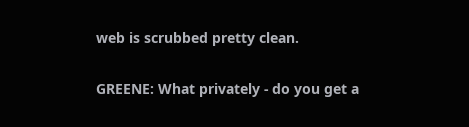web is scrubbed pretty clean.

GREENE: What privately - do you get a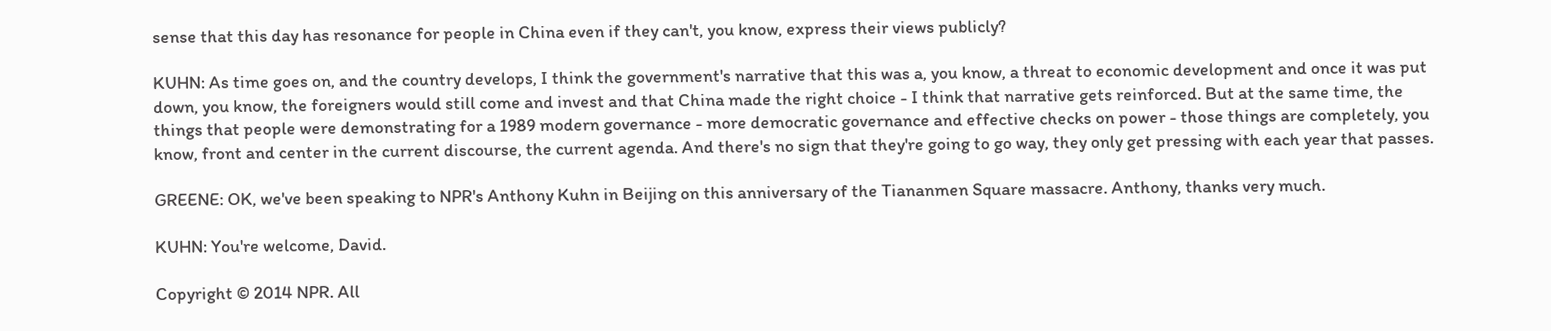sense that this day has resonance for people in China even if they can't, you know, express their views publicly?

KUHN: As time goes on, and the country develops, I think the government's narrative that this was a, you know, a threat to economic development and once it was put down, you know, the foreigners would still come and invest and that China made the right choice - I think that narrative gets reinforced. But at the same time, the things that people were demonstrating for a 1989 modern governance - more democratic governance and effective checks on power - those things are completely, you know, front and center in the current discourse, the current agenda. And there's no sign that they're going to go way, they only get pressing with each year that passes.

GREENE: OK, we've been speaking to NPR's Anthony Kuhn in Beijing on this anniversary of the Tiananmen Square massacre. Anthony, thanks very much.

KUHN: You're welcome, David.

Copyright © 2014 NPR. All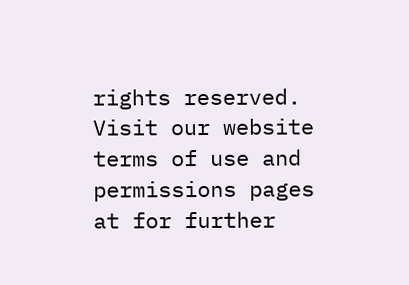rights reserved. Visit our website terms of use and permissions pages at for further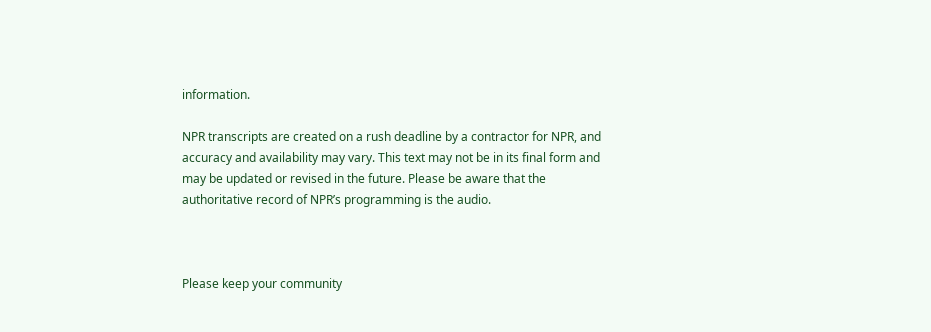information.

NPR transcripts are created on a rush deadline by a contractor for NPR, and accuracy and availability may vary. This text may not be in its final form and may be updated or revised in the future. Please be aware that the authoritative record of NPR’s programming is the audio.



Please keep your community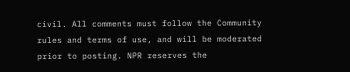civil. All comments must follow the Community rules and terms of use, and will be moderated prior to posting. NPR reserves the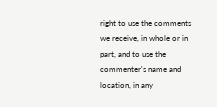right to use the comments we receive, in whole or in part, and to use the commenter's name and location, in any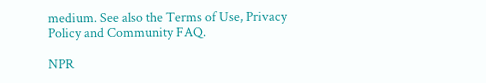medium. See also the Terms of Use, Privacy Policy and Community FAQ.

NPR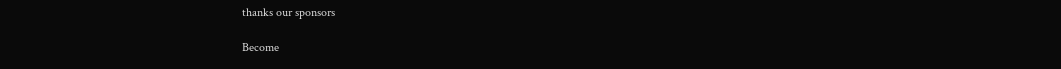thanks our sponsors

Become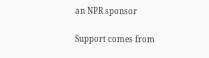an NPR sponsor

Support comes from